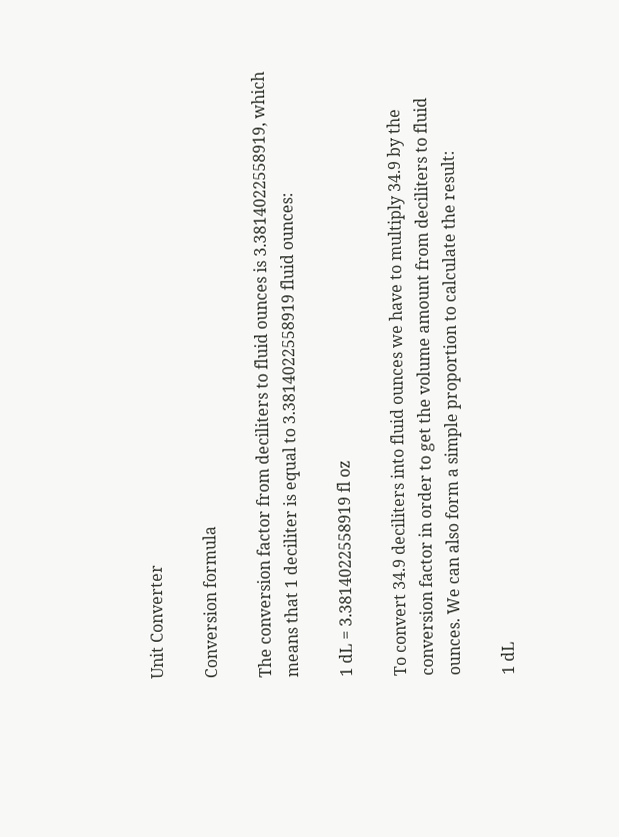Unit Converter

Conversion formula

The conversion factor from deciliters to fluid ounces is 3.3814022558919, which means that 1 deciliter is equal to 3.3814022558919 fluid ounces:

1 dL = 3.3814022558919 fl oz

To convert 34.9 deciliters into fluid ounces we have to multiply 34.9 by the conversion factor in order to get the volume amount from deciliters to fluid ounces. We can also form a simple proportion to calculate the result:

1 dL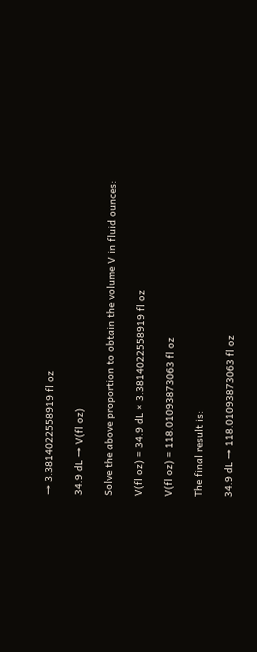→ 3.3814022558919 fl oz

34.9 dL → V(fl oz)

Solve the above proportion to obtain the volume V in fluid ounces:

V(fl oz) = 34.9 dL × 3.3814022558919 fl oz

V(fl oz) = 118.01093873063 fl oz

The final result is:

34.9 dL → 118.01093873063 fl oz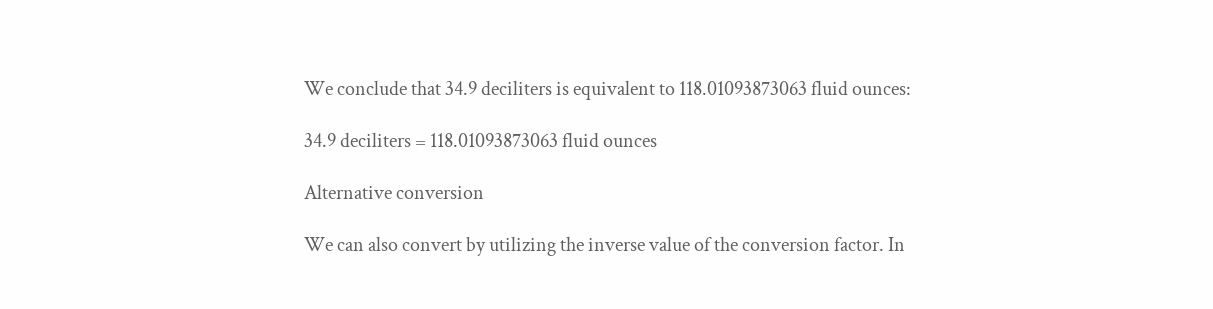We conclude that 34.9 deciliters is equivalent to 118.01093873063 fluid ounces:

34.9 deciliters = 118.01093873063 fluid ounces

Alternative conversion

We can also convert by utilizing the inverse value of the conversion factor. In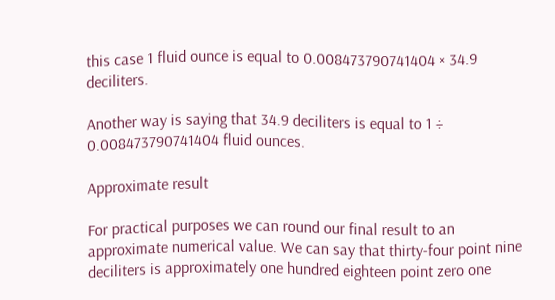this case 1 fluid ounce is equal to 0.008473790741404 × 34.9 deciliters.

Another way is saying that 34.9 deciliters is equal to 1 ÷ 0.008473790741404 fluid ounces.

Approximate result

For practical purposes we can round our final result to an approximate numerical value. We can say that thirty-four point nine deciliters is approximately one hundred eighteen point zero one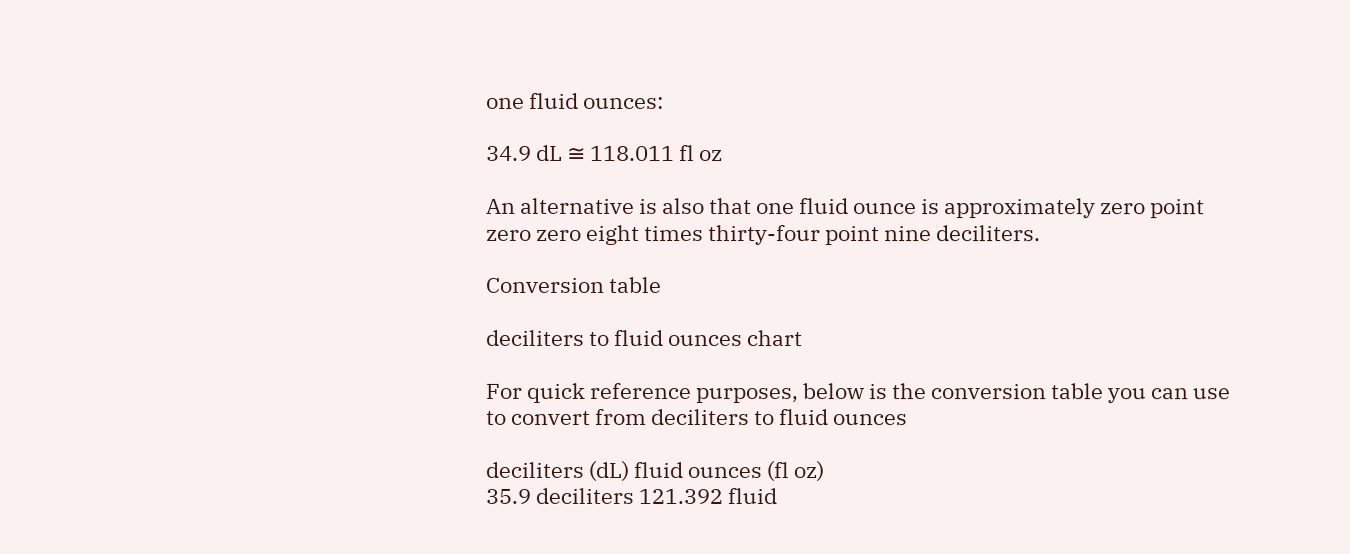one fluid ounces:

34.9 dL ≅ 118.011 fl oz

An alternative is also that one fluid ounce is approximately zero point zero zero eight times thirty-four point nine deciliters.

Conversion table

deciliters to fluid ounces chart

For quick reference purposes, below is the conversion table you can use to convert from deciliters to fluid ounces

deciliters (dL) fluid ounces (fl oz)
35.9 deciliters 121.392 fluid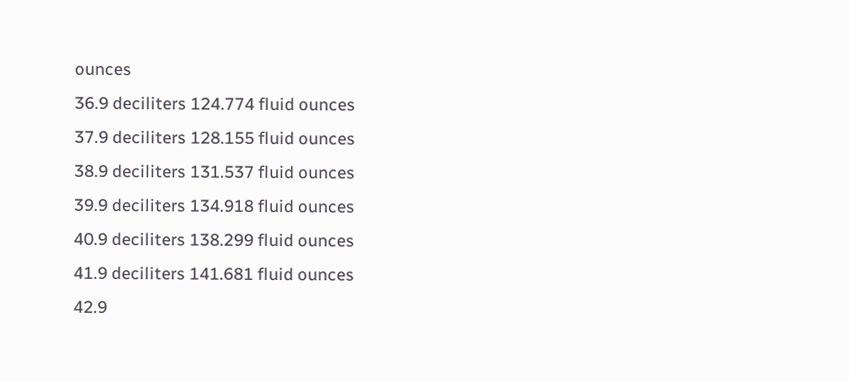ounces
36.9 deciliters 124.774 fluid ounces
37.9 deciliters 128.155 fluid ounces
38.9 deciliters 131.537 fluid ounces
39.9 deciliters 134.918 fluid ounces
40.9 deciliters 138.299 fluid ounces
41.9 deciliters 141.681 fluid ounces
42.9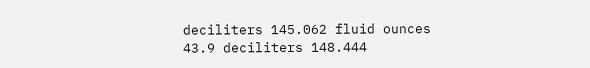deciliters 145.062 fluid ounces
43.9 deciliters 148.444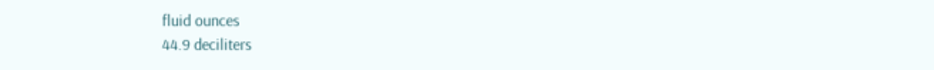fluid ounces
44.9 deciliters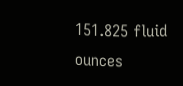151.825 fluid ounces